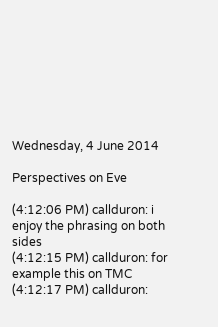Wednesday, 4 June 2014

Perspectives on Eve

(4:12:06 PM) callduron: i enjoy the phrasing on both sides
(4:12:15 PM) callduron: for example this on TMC
(4:12:17 PM) callduron: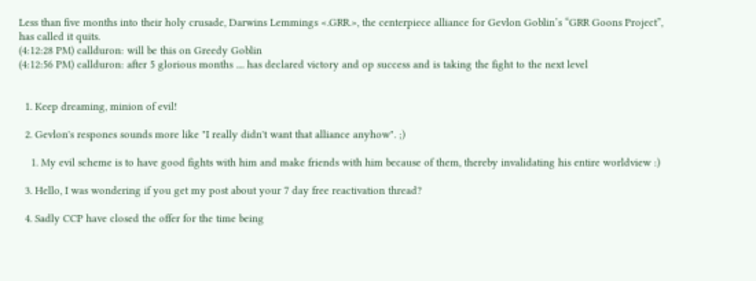Less than five months into their holy crusade, Darwins Lemmings <.GRR.>, the centerpiece alliance for Gevlon Goblin’s “GRR Goons Project”, has called it quits.
(4:12:28 PM) callduron: will be this on Greedy Goblin
(4:12:56 PM) callduron: after 5 glorious months .... has declared victory and op success and is taking the fight to the next level


  1. Keep dreaming, minion of evil!

  2. Gevlon's respones sounds more like "I really didn't want that alliance anyhow". ;)

    1. My evil scheme is to have good fights with him and make friends with him because of them, thereby invalidating his entire worldview :)

  3. Hello, I was wondering if you get my post about your 7 day free reactivation thread?

  4. Sadly CCP have closed the offer for the time being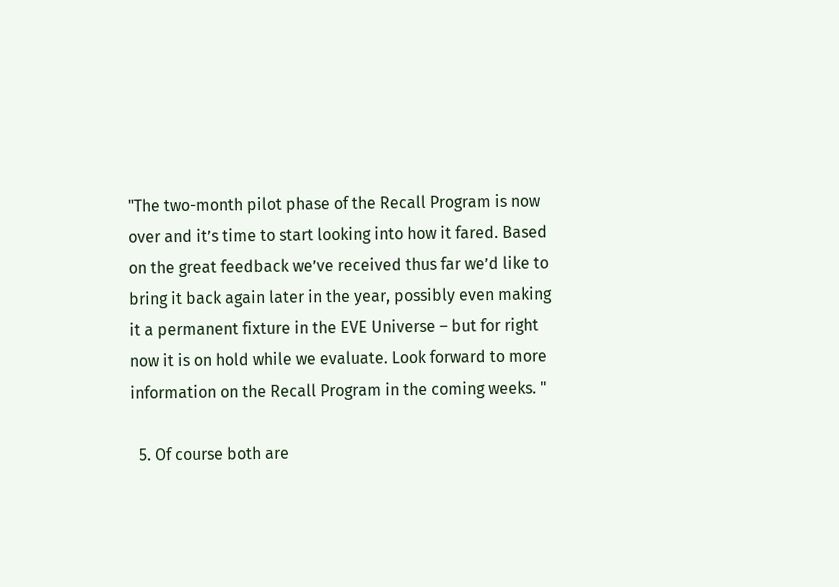"The two-month pilot phase of the Recall Program is now over and it’s time to start looking into how it fared. Based on the great feedback we’ve received thus far we’d like to bring it back again later in the year, possibly even making it a permanent fixture in the EVE Universe – but for right now it is on hold while we evaluate. Look forward to more information on the Recall Program in the coming weeks. "

  5. Of course both are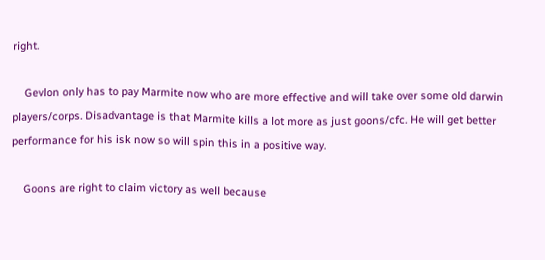right.

    Gevlon only has to pay Marmite now who are more effective and will take over some old darwin players/corps. Disadvantage is that Marmite kills a lot more as just goons/cfc. He will get better performance for his isk now so will spin this in a positive way.

    Goons are right to claim victory as well because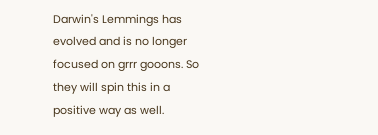Darwin's Lemmings has evolved and is no longer focused on grrr gooons. So they will spin this in a positive way as well.